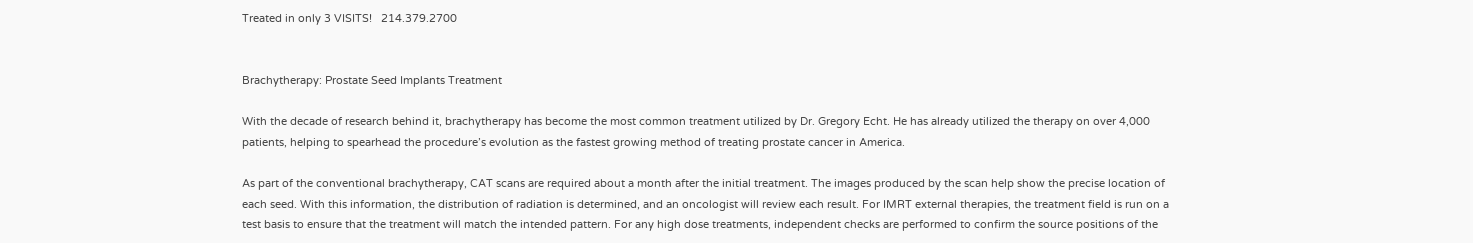Treated in only 3 VISITS!   214.379.2700


Brachytherapy: Prostate Seed Implants Treatment

With the decade of research behind it, brachytherapy has become the most common treatment utilized by Dr. Gregory Echt. He has already utilized the therapy on over 4,000 patients, helping to spearhead the procedure’s evolution as the fastest growing method of treating prostate cancer in America.

As part of the conventional brachytherapy, CAT scans are required about a month after the initial treatment. The images produced by the scan help show the precise location of each seed. With this information, the distribution of radiation is determined, and an oncologist will review each result. For IMRT external therapies, the treatment field is run on a test basis to ensure that the treatment will match the intended pattern. For any high dose treatments, independent checks are performed to confirm the source positions of the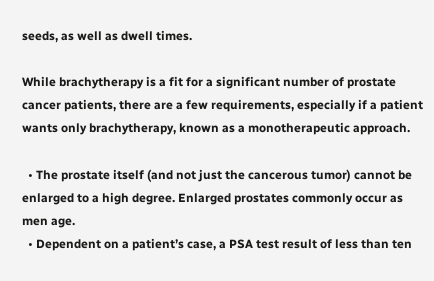seeds, as well as dwell times.

While brachytherapy is a fit for a significant number of prostate cancer patients, there are a few requirements, especially if a patient wants only brachytherapy, known as a monotherapeutic approach.

  • The prostate itself (and not just the cancerous tumor) cannot be enlarged to a high degree. Enlarged prostates commonly occur as men age.
  • Dependent on a patient’s case, a PSA test result of less than ten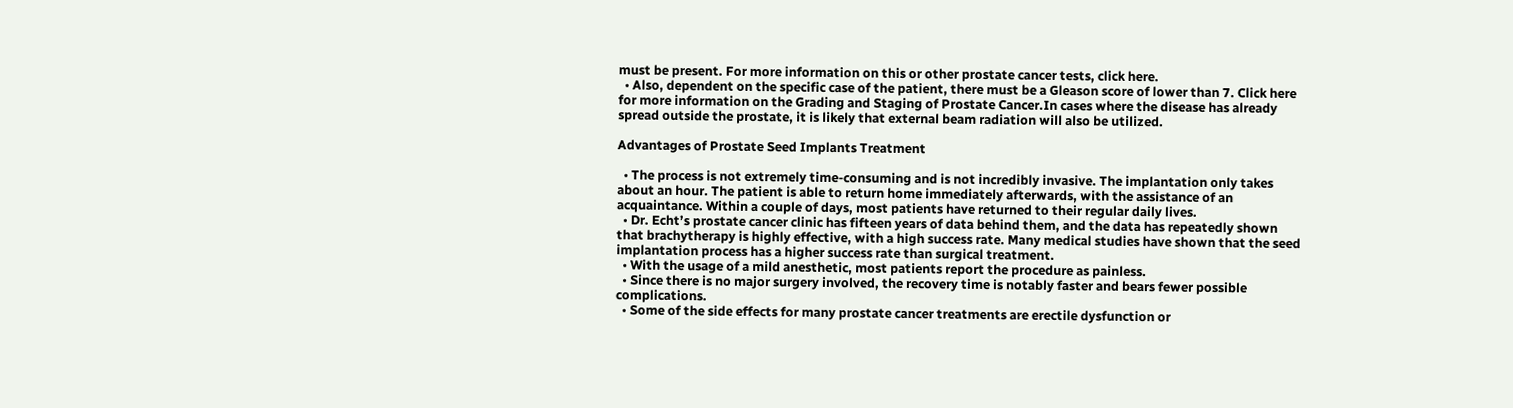must be present. For more information on this or other prostate cancer tests, click here.
  • Also, dependent on the specific case of the patient, there must be a Gleason score of lower than 7. Click here for more information on the Grading and Staging of Prostate Cancer.In cases where the disease has already spread outside the prostate, it is likely that external beam radiation will also be utilized.

Advantages of Prostate Seed Implants Treatment

  • The process is not extremely time-consuming and is not incredibly invasive. The implantation only takes about an hour. The patient is able to return home immediately afterwards, with the assistance of an acquaintance. Within a couple of days, most patients have returned to their regular daily lives.
  • Dr. Echt’s prostate cancer clinic has fifteen years of data behind them, and the data has repeatedly shown that brachytherapy is highly effective, with a high success rate. Many medical studies have shown that the seed implantation process has a higher success rate than surgical treatment.
  • With the usage of a mild anesthetic, most patients report the procedure as painless.
  • Since there is no major surgery involved, the recovery time is notably faster and bears fewer possible complications.
  • Some of the side effects for many prostate cancer treatments are erectile dysfunction or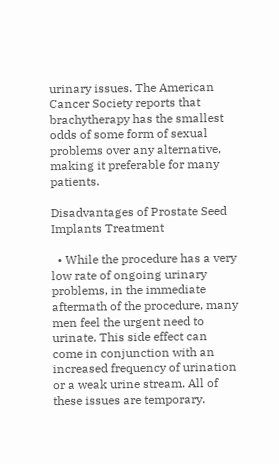urinary issues. The American Cancer Society reports that brachytherapy has the smallest odds of some form of sexual problems over any alternative, making it preferable for many patients.

Disadvantages of Prostate Seed Implants Treatment

  • While the procedure has a very low rate of ongoing urinary problems, in the immediate aftermath of the procedure, many men feel the urgent need to urinate. This side effect can come in conjunction with an increased frequency of urination or a weak urine stream. All of these issues are temporary.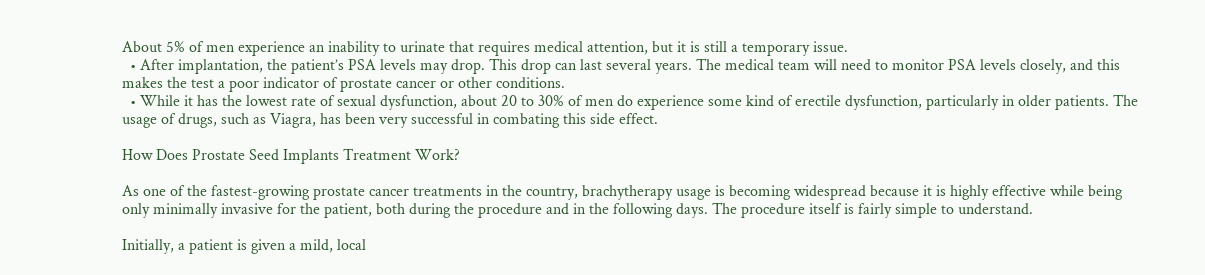About 5% of men experience an inability to urinate that requires medical attention, but it is still a temporary issue.
  • After implantation, the patient’s PSA levels may drop. This drop can last several years. The medical team will need to monitor PSA levels closely, and this makes the test a poor indicator of prostate cancer or other conditions.
  • While it has the lowest rate of sexual dysfunction, about 20 to 30% of men do experience some kind of erectile dysfunction, particularly in older patients. The usage of drugs, such as Viagra, has been very successful in combating this side effect.

How Does Prostate Seed Implants Treatment Work?

As one of the fastest-growing prostate cancer treatments in the country, brachytherapy usage is becoming widespread because it is highly effective while being only minimally invasive for the patient, both during the procedure and in the following days. The procedure itself is fairly simple to understand.

Initially, a patient is given a mild, local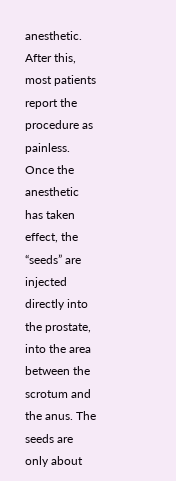anesthetic. After this, most patients report the procedure as painless. Once the anesthetic has taken effect, the “seeds” are injected directly into the prostate, into the area between the scrotum and the anus. The seeds are only about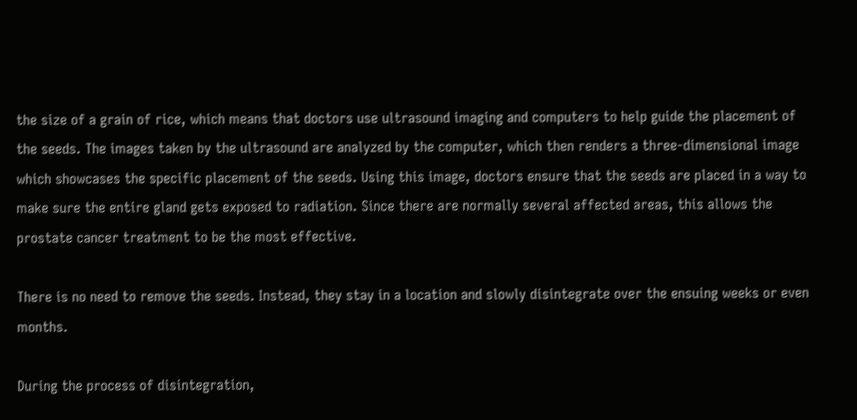the size of a grain of rice, which means that doctors use ultrasound imaging and computers to help guide the placement of the seeds. The images taken by the ultrasound are analyzed by the computer, which then renders a three-dimensional image which showcases the specific placement of the seeds. Using this image, doctors ensure that the seeds are placed in a way to make sure the entire gland gets exposed to radiation. Since there are normally several affected areas, this allows the prostate cancer treatment to be the most effective.

There is no need to remove the seeds. Instead, they stay in a location and slowly disintegrate over the ensuing weeks or even months.

During the process of disintegration,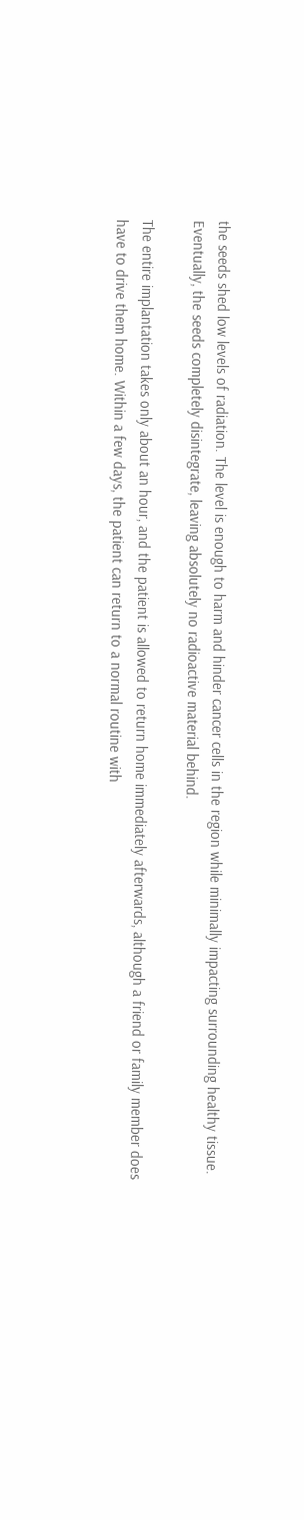the seeds shed low levels of radiation. The level is enough to harm and hinder cancer cells in the region while minimally impacting surrounding healthy tissue. Eventually, the seeds completely disintegrate, leaving absolutely no radioactive material behind.

The entire implantation takes only about an hour, and the patient is allowed to return home immediately afterwards, although a friend or family member does have to drive them home. Within a few days, the patient can return to a normal routine with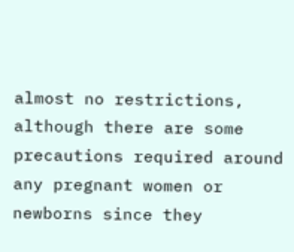almost no restrictions, although there are some precautions required around any pregnant women or newborns since they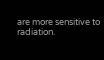are more sensitive to radiation.